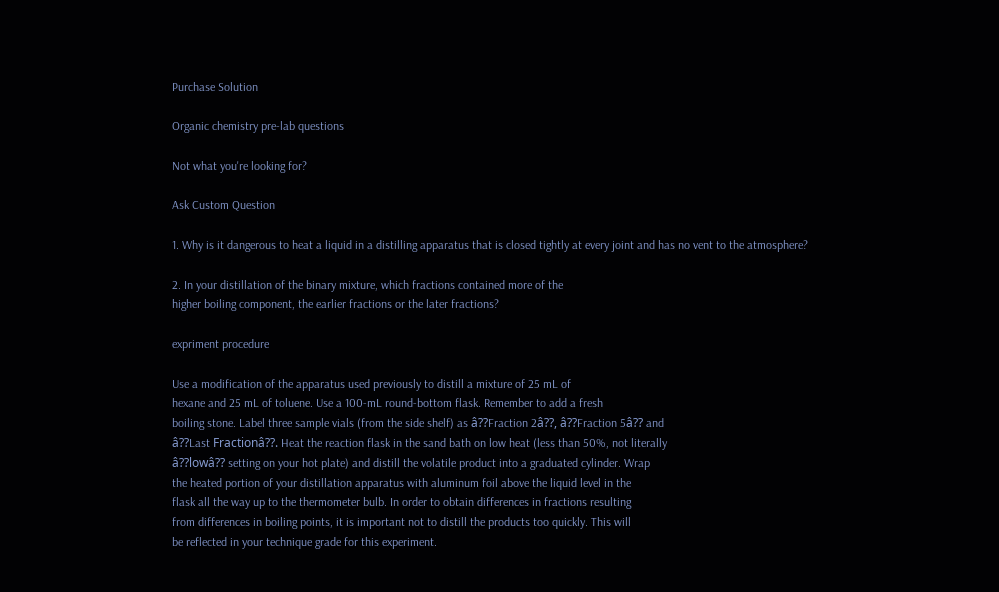Purchase Solution

Organic chemistry pre-lab questions

Not what you're looking for?

Ask Custom Question

1. Why is it dangerous to heat a liquid in a distilling apparatus that is closed tightly at every joint and has no vent to the atmosphere?

2. In your distillation of the binary mixture, which fractions contained more of the
higher boiling component, the earlier fractions or the later fractions?

expriment procedure

Use a modification of the apparatus used previously to distill a mixture of 25 mL of
hexane and 25 mL of toluene. Use a 100-mL round-bottom flask. Remember to add a fresh
boiling stone. Label three sample vials (from the side shelf) as â??Fraction 2â??, â??Fraction 5â?? and
â??Last Fractionâ??. Heat the reaction flask in the sand bath on low heat (less than 50%, not literally
â??lowâ?? setting on your hot plate) and distill the volatile product into a graduated cylinder. Wrap
the heated portion of your distillation apparatus with aluminum foil above the liquid level in the
flask all the way up to the thermometer bulb. In order to obtain differences in fractions resulting
from differences in boiling points, it is important not to distill the products too quickly. This will
be reflected in your technique grade for this experiment.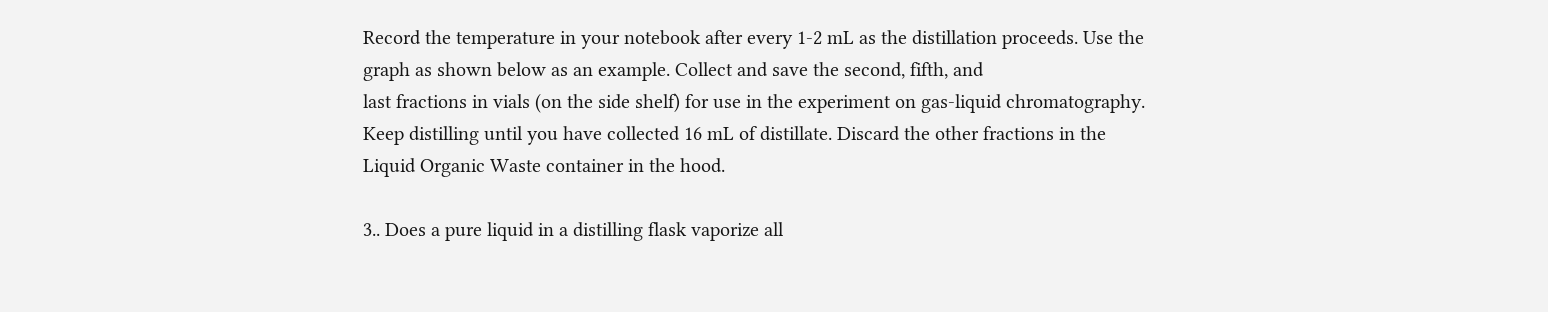Record the temperature in your notebook after every 1-2 mL as the distillation proceeds. Use the
graph as shown below as an example. Collect and save the second, fifth, and
last fractions in vials (on the side shelf) for use in the experiment on gas-liquid chromatography.
Keep distilling until you have collected 16 mL of distillate. Discard the other fractions in the
Liquid Organic Waste container in the hood.

3.. Does a pure liquid in a distilling flask vaporize all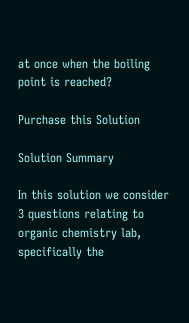at once when the boiling point is reached?

Purchase this Solution

Solution Summary

In this solution we consider 3 questions relating to organic chemistry lab, specifically the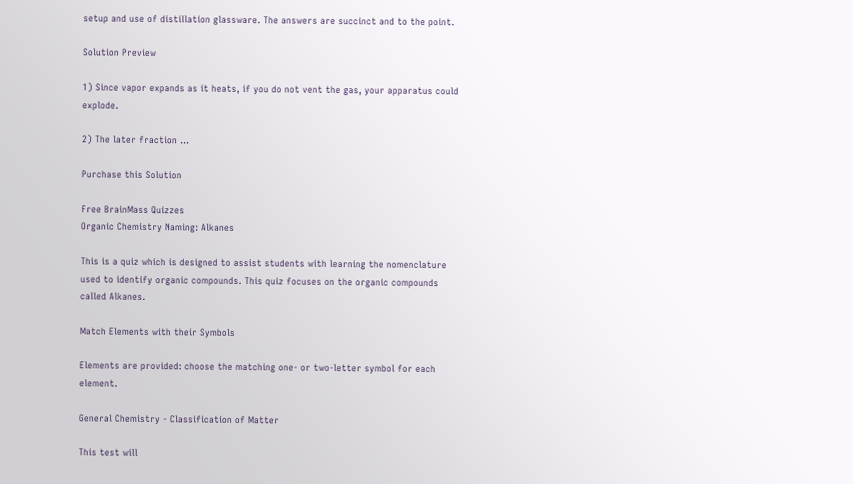setup and use of distillation glassware. The answers are succinct and to the point.

Solution Preview

1) Since vapor expands as it heats, if you do not vent the gas, your apparatus could explode.

2) The later fraction ...

Purchase this Solution

Free BrainMass Quizzes
Organic Chemistry Naming: Alkanes

This is a quiz which is designed to assist students with learning the nomenclature used to identify organic compounds. This quiz focuses on the organic compounds called Alkanes.

Match Elements with their Symbols

Elements are provided: choose the matching one- or two-letter symbol for each element.

General Chemistry - Classification of Matter

This test will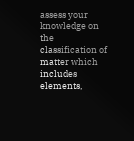assess your knowledge on the classification of matter which includes elements,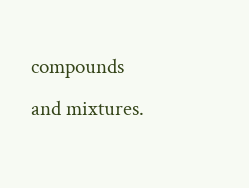compounds and mixtures.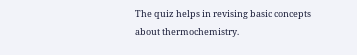The quiz helps in revising basic concepts about thermochemistry.